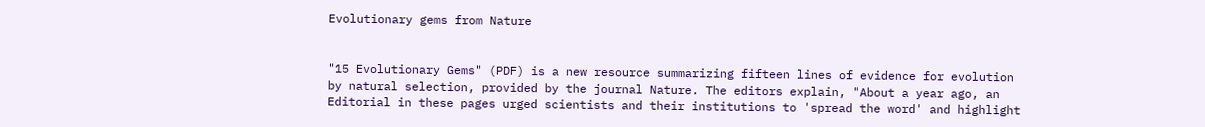Evolutionary gems from Nature


"15 Evolutionary Gems" (PDF) is a new resource summarizing fifteen lines of evidence for evolution by natural selection, provided by the journal Nature. The editors explain, "About a year ago, an Editorial in these pages urged scientists and their institutions to 'spread the word' and highlight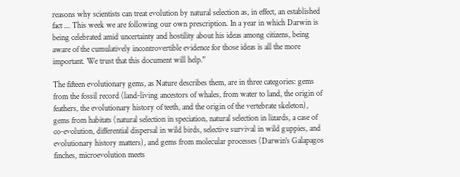reasons why scientists can treat evolution by natural selection as, in effect, an established fact ... This week we are following our own prescription. In a year in which Darwin is being celebrated amid uncertainty and hostility about his ideas among citizens, being aware of the cumulatively incontrovertible evidence for those ideas is all the more important. We trust that this document will help."

The fifteen evolutionary gems, as Nature describes them, are in three categories: gems from the fossil record (land-living ancestors of whales, from water to land, the origin of feathers, the evolutionary history of teeth, and the origin of the vertebrate skeleton), gems from habitats (natural selection in speciation, natural selection in lizards, a case of co-evolution, differential dispersal in wild birds, selective survival in wild guppies, and evolutionary history matters), and gems from molecular processes (Darwin's Galapagos finches, microevolution meets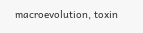macroevolution, toxin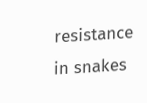resistance in snakes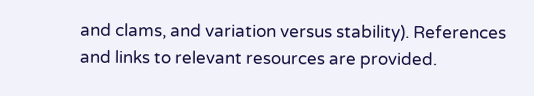and clams, and variation versus stability). References and links to relevant resources are provided.